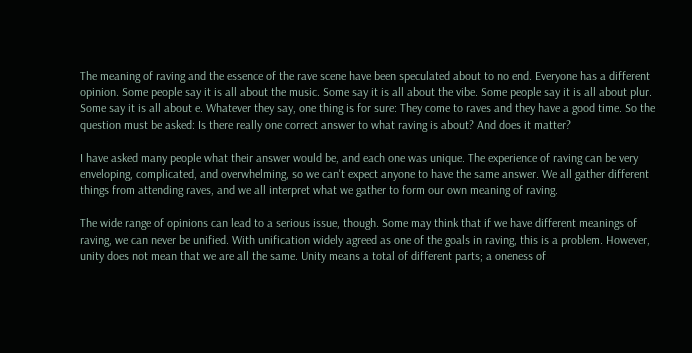The meaning of raving and the essence of the rave scene have been speculated about to no end. Everyone has a different opinion. Some people say it is all about the music. Some say it is all about the vibe. Some people say it is all about plur. Some say it is all about e. Whatever they say, one thing is for sure: They come to raves and they have a good time. So the question must be asked: Is there really one correct answer to what raving is about? And does it matter?

I have asked many people what their answer would be, and each one was unique. The experience of raving can be very enveloping, complicated, and overwhelming, so we can't expect anyone to have the same answer. We all gather different things from attending raves, and we all interpret what we gather to form our own meaning of raving.

The wide range of opinions can lead to a serious issue, though. Some may think that if we have different meanings of raving, we can never be unified. With unification widely agreed as one of the goals in raving, this is a problem. However, unity does not mean that we are all the same. Unity means a total of different parts; a oneness of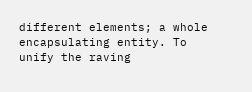different elements; a whole encapsulating entity. To unify the raving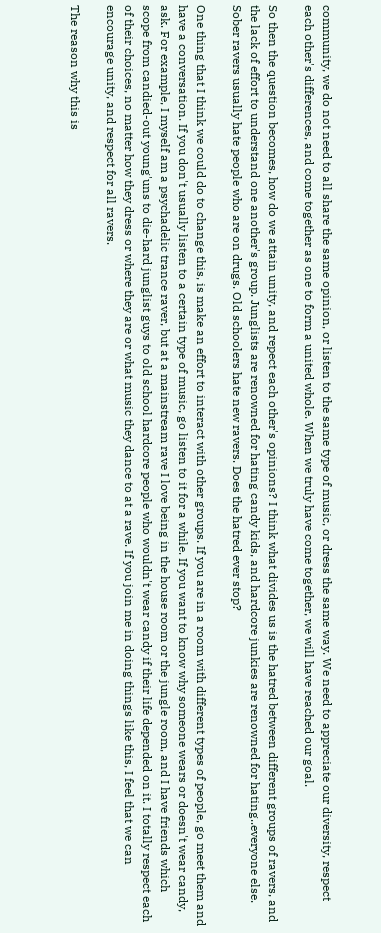community, we do not need to all share the same opinion, or listen to the same type of music, or dress the same way. We need to appreciate our diversity, respect each other's differences, and come together as one to form a united whole. When we truly have come together, we will have reached our goal.

So then the question becomes, how do we attain unity, and repect each other's opinions? I think what divides us is the hatred between different groups of ravers, and the lack of effort to understand one another's group. Junglists are renowned for hating candy kids, and hardcore junkies are renowned for hating..everyone else. Sober ravers usually hate people who are on drugs. Old schoolers hate new ravers. Does the hatred ever stop?

One thing that I think we could do to change this, is make an effort to interact with other groups. If you are in a room with different types of people, go meet them and have a conversation. If you don't usually listen to a certain type of music, go listen to it for a while. If you want to know why someone wears or doesn't wear candy, ask. For example, I myself am a psychadelic trance raver, but at a mainstream rave I love being in the house room or the jungle room, and I have friends which scope from candied-out young'uns to die-hard junglist guys to old school hardcore people who wouldn't wear candy if their life depended on it. I totally respect each of their choices, no matter how they dress or where they are or what music they dance to at a rave. If you join me in doing things like this, I feel that we can encourage unity, and respect for all ravers.

The reason why this is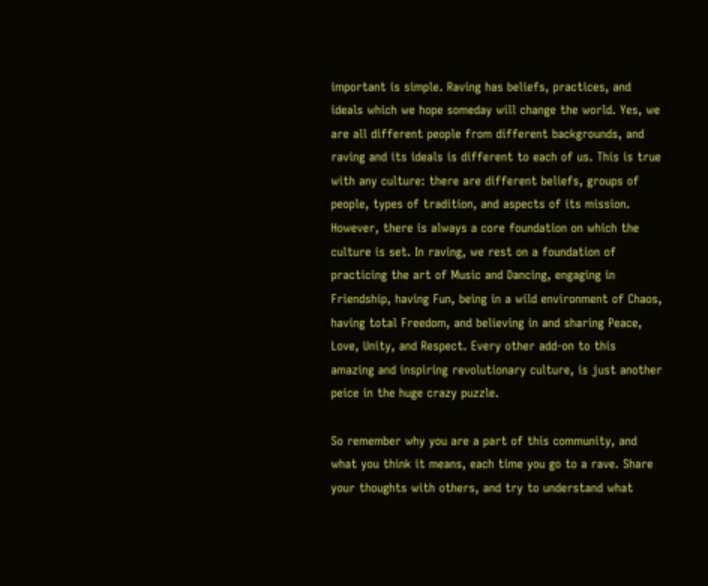important is simple. Raving has beliefs, practices, and ideals which we hope someday will change the world. Yes, we are all different people from different backgrounds, and raving and its ideals is different to each of us. This is true with any culture: there are different beliefs, groups of people, types of tradition, and aspects of its mission. However, there is always a core foundation on which the culture is set. In raving, we rest on a foundation of practicing the art of Music and Dancing, engaging in Friendship, having Fun, being in a wild environment of Chaos, having total Freedom, and believing in and sharing Peace, Love, Unity, and Respect. Every other add-on to this amazing and inspiring revolutionary culture, is just another peice in the huge crazy puzzle.

So remember why you are a part of this community, and what you think it means, each time you go to a rave. Share your thoughts with others, and try to understand what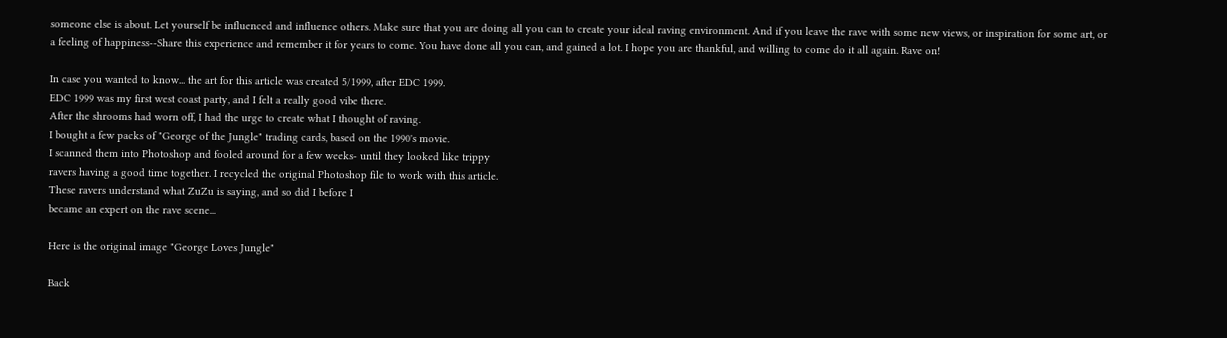someone else is about. Let yourself be influenced and influence others. Make sure that you are doing all you can to create your ideal raving environment. And if you leave the rave with some new views, or inspiration for some art, or a feeling of happiness--Share this experience and remember it for years to come. You have done all you can, and gained a lot. I hope you are thankful, and willing to come do it all again. Rave on!

In case you wanted to know... the art for this article was created 5/1999, after EDC 1999.
EDC 1999 was my first west coast party, and I felt a really good vibe there.
After the shrooms had worn off, I had the urge to create what I thought of raving.
I bought a few packs of "George of the Jungle" trading cards, based on the 1990's movie.
I scanned them into Photoshop and fooled around for a few weeks- until they looked like trippy
ravers having a good time together. I recycled the original Photoshop file to work with this article.
These ravers understand what ZuZu is saying, and so did I before I
became an expert on the rave scene...

Here is the original image "George Loves Jungle"

Back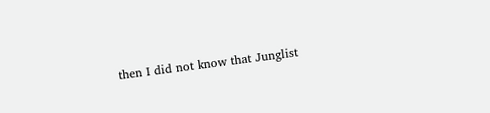then I did not know that Junglist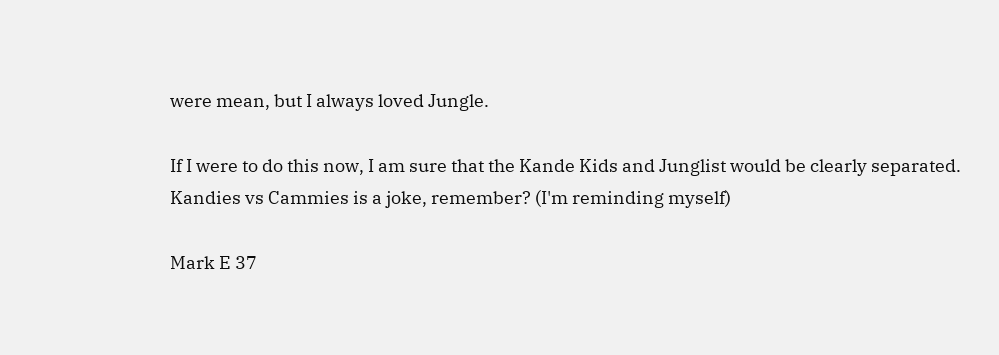were mean, but I always loved Jungle.

If I were to do this now, I am sure that the Kande Kids and Junglist would be clearly separated.
Kandies vs Cammies is a joke, remember? (I'm reminding myself)

Mark E 37